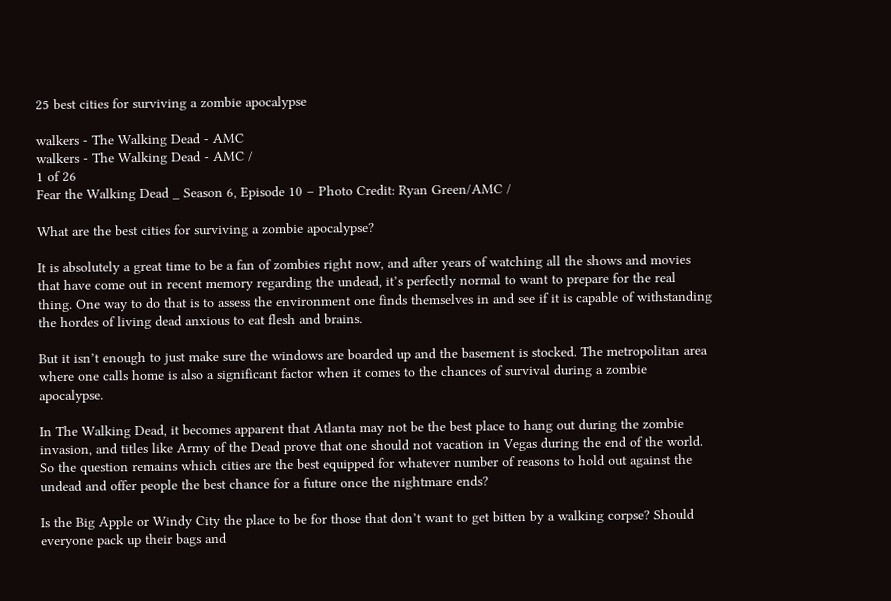25 best cities for surviving a zombie apocalypse

walkers - The Walking Dead - AMC
walkers - The Walking Dead - AMC /
1 of 26
Fear the Walking Dead _ Season 6, Episode 10 – Photo Credit: Ryan Green/AMC /

What are the best cities for surviving a zombie apocalypse?

It is absolutely a great time to be a fan of zombies right now, and after years of watching all the shows and movies that have come out in recent memory regarding the undead, it’s perfectly normal to want to prepare for the real thing. One way to do that is to assess the environment one finds themselves in and see if it is capable of withstanding the hordes of living dead anxious to eat flesh and brains.

But it isn’t enough to just make sure the windows are boarded up and the basement is stocked. The metropolitan area where one calls home is also a significant factor when it comes to the chances of survival during a zombie apocalypse.

In The Walking Dead, it becomes apparent that Atlanta may not be the best place to hang out during the zombie invasion, and titles like Army of the Dead prove that one should not vacation in Vegas during the end of the world. So the question remains which cities are the best equipped for whatever number of reasons to hold out against the undead and offer people the best chance for a future once the nightmare ends?

Is the Big Apple or Windy City the place to be for those that don’t want to get bitten by a walking corpse? Should everyone pack up their bags and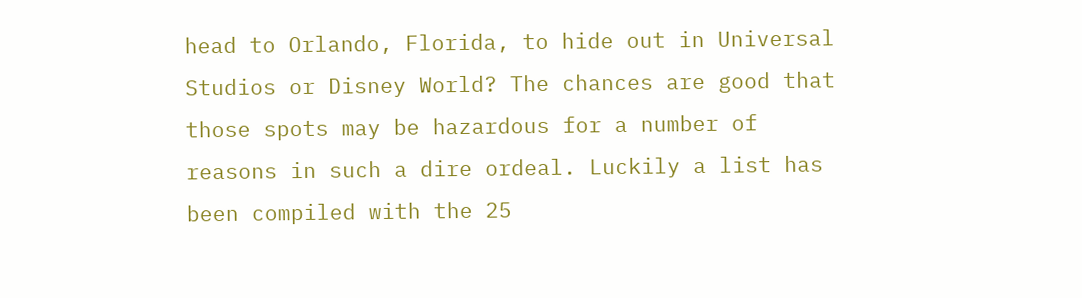head to Orlando, Florida, to hide out in Universal Studios or Disney World? The chances are good that those spots may be hazardous for a number of reasons in such a dire ordeal. Luckily a list has been compiled with the 25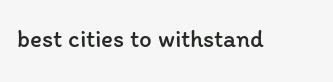best cities to withstand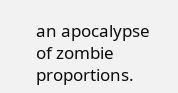an apocalypse of zombie proportions.